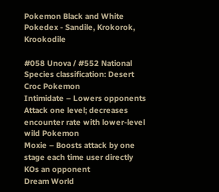Pokemon Black and White Pokedex - Sandile, Krokorok, Krookodile

#058 Unova / #552 National
Species classification: Desert Croc Pokemon
Intimidate – Lowers opponents Attack one level; decreases encounter rate with lower-level wild Pokemon
Moxie – Boosts attack by one stage each time user directly KOs an opponent
Dream World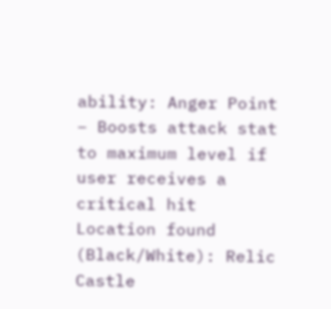ability: Anger Point – Boosts attack stat to maximum level if user receives a critical hit
Location found (Black/White): Relic Castle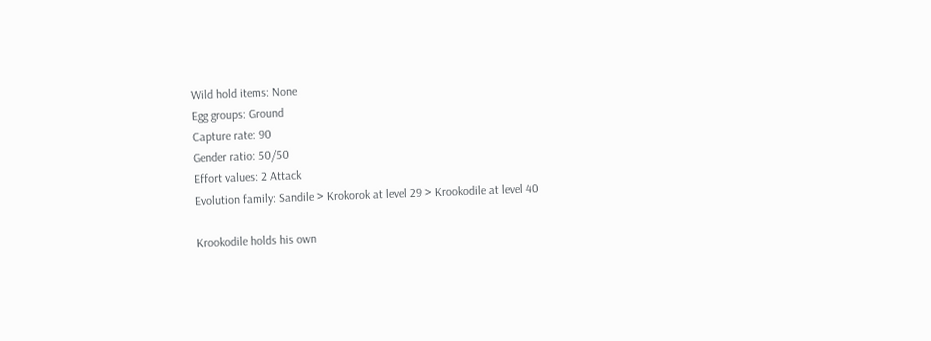Wild hold items: None
Egg groups: Ground
Capture rate: 90
Gender ratio: 50/50
Effort values: 2 Attack
Evolution family: Sandile > Krokorok at level 29 > Krookodile at level 40

Krookodile holds his own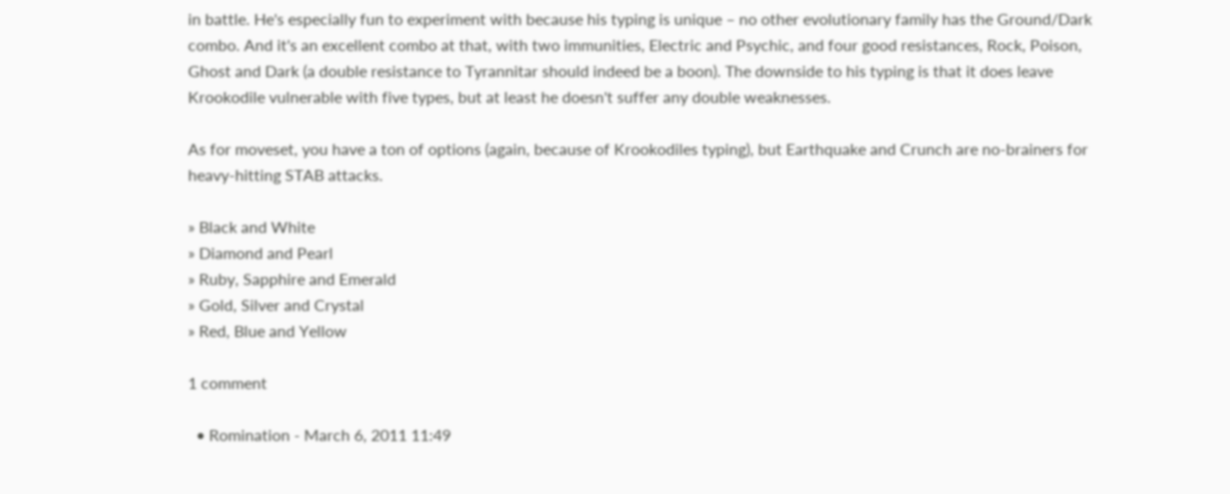in battle. He's especially fun to experiment with because his typing is unique – no other evolutionary family has the Ground/Dark combo. And it's an excellent combo at that, with two immunities, Electric and Psychic, and four good resistances, Rock, Poison, Ghost and Dark (a double resistance to Tyrannitar should indeed be a boon). The downside to his typing is that it does leave Krookodile vulnerable with five types, but at least he doesn't suffer any double weaknesses.

As for moveset, you have a ton of options (again, because of Krookodiles typing), but Earthquake and Crunch are no-brainers for heavy-hitting STAB attacks.

» Black and White
» Diamond and Pearl
» Ruby, Sapphire and Emerald
» Gold, Silver and Crystal
» Red, Blue and Yellow

1 comment

  • Romination - March 6, 2011 11:49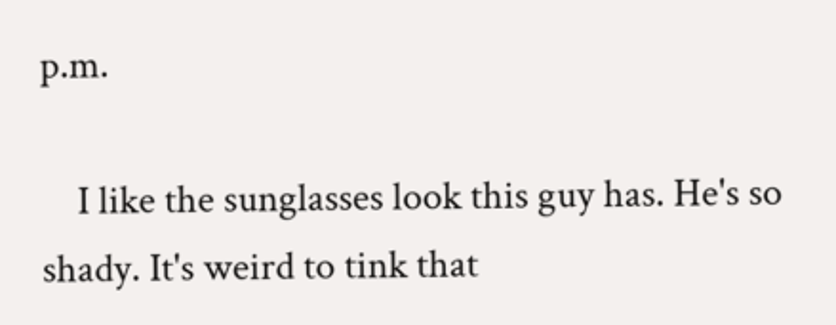p.m.

    I like the sunglasses look this guy has. He's so shady. It's weird to tink that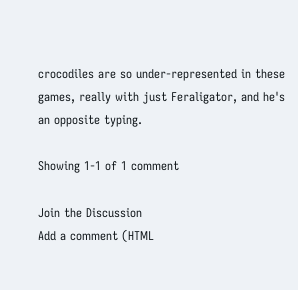crocodiles are so under-represented in these games, really with just Feraligator, and he's an opposite typing.

Showing 1-1 of 1 comment

Join the Discussion
Add a comment (HTML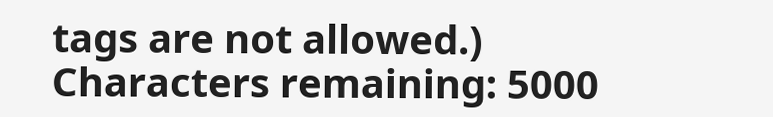tags are not allowed.)
Characters remaining: 5000